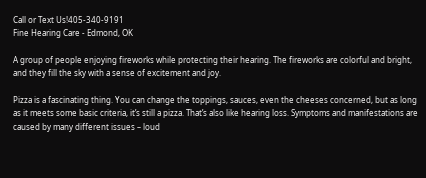Call or Text Us!405-340-9191
Fine Hearing Care - Edmond, OK

A group of people enjoying fireworks while protecting their hearing. The fireworks are colorful and bright, and they fill the sky with a sense of excitement and joy.

Pizza is a fascinating thing. You can change the toppings, sauces, even the cheeses concerned, but as long as it meets some basic criteria, it’s still a pizza. That’s also like hearing loss. Symptoms and manifestations are caused by many different issues – loud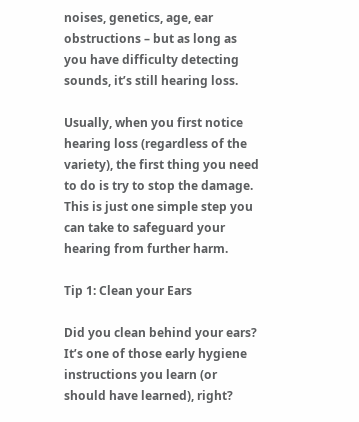noises, genetics, age, ear obstructions – but as long as you have difficulty detecting sounds, it’s still hearing loss.

Usually, when you first notice hearing loss (regardless of the variety), the first thing you need to do is try to stop the damage. This is just one simple step you can take to safeguard your hearing from further harm.

Tip 1: Clean your Ears

Did you clean behind your ears? It’s one of those early hygiene instructions you learn (or should have learned), right?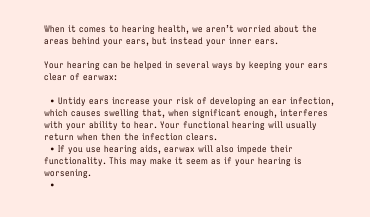When it comes to hearing health, we aren’t worried about the areas behind your ears, but instead your inner ears.

Your hearing can be helped in several ways by keeping your ears clear of earwax:

  • Untidy ears increase your risk of developing an ear infection, which causes swelling that, when significant enough, interferes with your ability to hear. Your functional hearing will usually return when then the infection clears.
  • If you use hearing aids, earwax will also impede their functionality. This may make it seem as if your hearing is worsening.
  •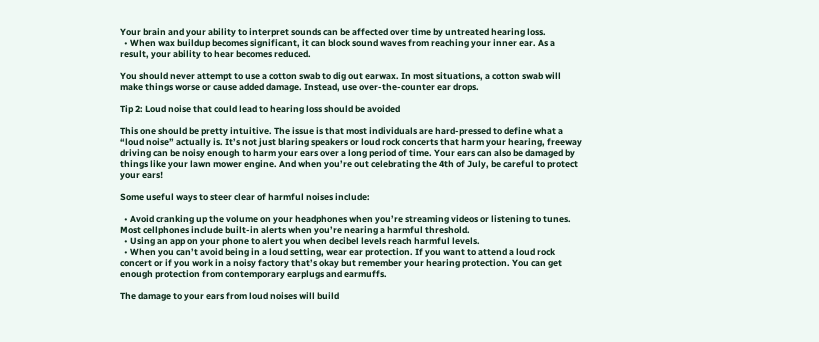Your brain and your ability to interpret sounds can be affected over time by untreated hearing loss.
  • When wax buildup becomes significant, it can block sound waves from reaching your inner ear. As a result, your ability to hear becomes reduced.

You should never attempt to use a cotton swab to dig out earwax. In most situations, a cotton swab will make things worse or cause added damage. Instead, use over-the-counter ear drops.

Tip 2: Loud noise that could lead to hearing loss should be avoided

This one should be pretty intuitive. The issue is that most individuals are hard-pressed to define what a “loud noise” actually is. It’s not just blaring speakers or loud rock concerts that harm your hearing, freeway driving can be noisy enough to harm your ears over a long period of time. Your ears can also be damaged by things like your lawn mower engine. And when you’re out celebrating the 4th of July, be careful to protect your ears!

Some useful ways to steer clear of harmful noises include:

  • Avoid cranking up the volume on your headphones when you’re streaming videos or listening to tunes. Most cellphones include built-in alerts when you’re nearing a harmful threshold.
  • Using an app on your phone to alert you when decibel levels reach harmful levels.
  • When you can’t avoid being in a loud setting, wear ear protection. If you want to attend a loud rock concert or if you work in a noisy factory that’s okay but remember your hearing protection. You can get enough protection from contemporary earplugs and earmuffs.

The damage to your ears from loud noises will build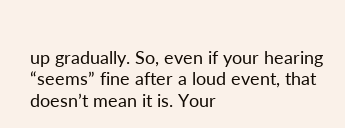up gradually. So, even if your hearing “seems” fine after a loud event, that doesn’t mean it is. Your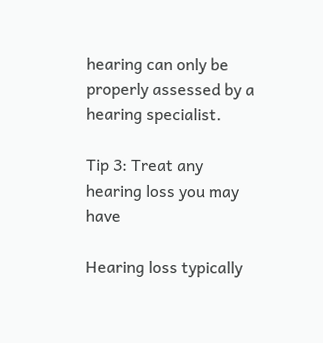hearing can only be properly assessed by a hearing specialist.

Tip 3: Treat any hearing loss you may have

Hearing loss typically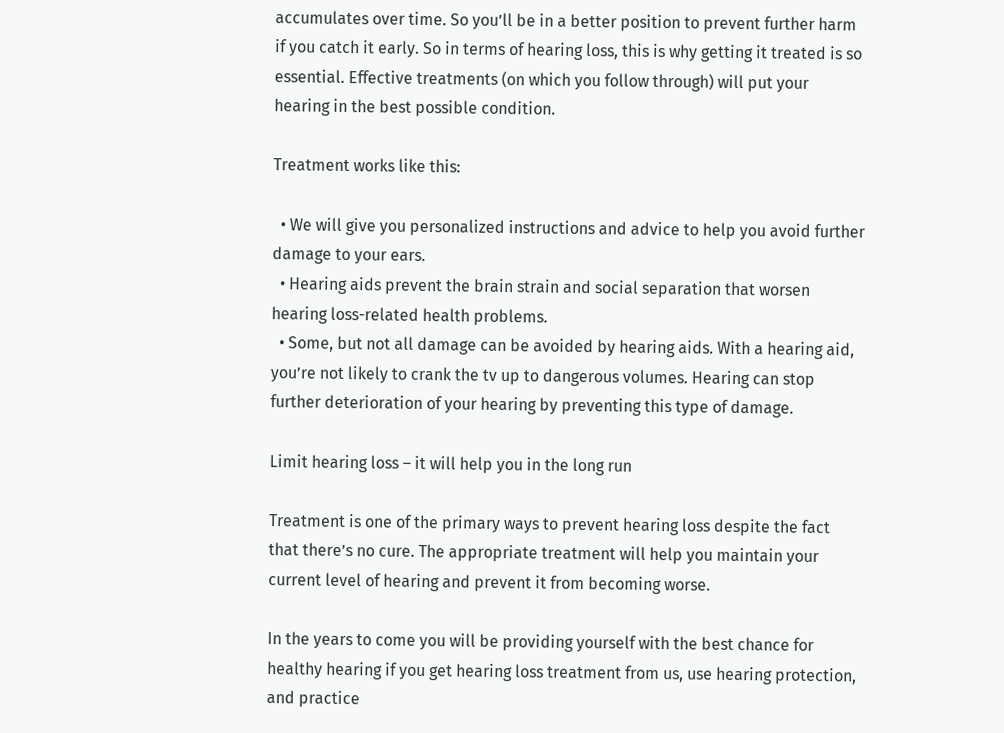accumulates over time. So you’ll be in a better position to prevent further harm if you catch it early. So in terms of hearing loss, this is why getting it treated is so essential. Effective treatments (on which you follow through) will put your hearing in the best possible condition.

Treatment works like this:

  • We will give you personalized instructions and advice to help you avoid further damage to your ears.
  • Hearing aids prevent the brain strain and social separation that worsen hearing loss-related health problems.
  • Some, but not all damage can be avoided by hearing aids. With a hearing aid, you’re not likely to crank the tv up to dangerous volumes. Hearing can stop further deterioration of your hearing by preventing this type of damage.

Limit hearing loss – it will help you in the long run

Treatment is one of the primary ways to prevent hearing loss despite the fact that there’s no cure. The appropriate treatment will help you maintain your current level of hearing and prevent it from becoming worse.

In the years to come you will be providing yourself with the best chance for healthy hearing if you get hearing loss treatment from us, use hearing protection, and practice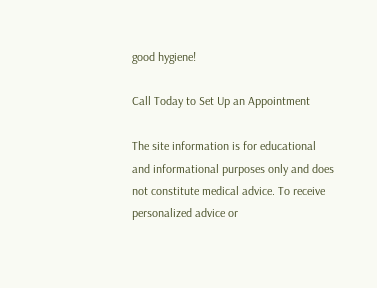good hygiene!

Call Today to Set Up an Appointment

The site information is for educational and informational purposes only and does not constitute medical advice. To receive personalized advice or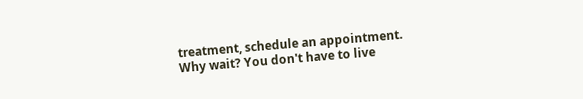treatment, schedule an appointment.
Why wait? You don't have to live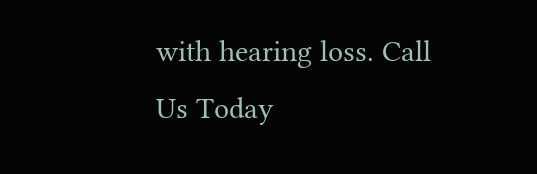with hearing loss. Call Us Today